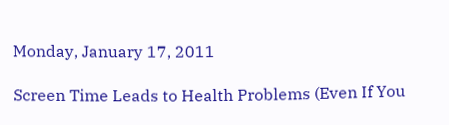Monday, January 17, 2011

Screen Time Leads to Health Problems (Even If You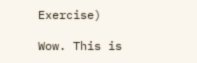Exercise)

Wow. This is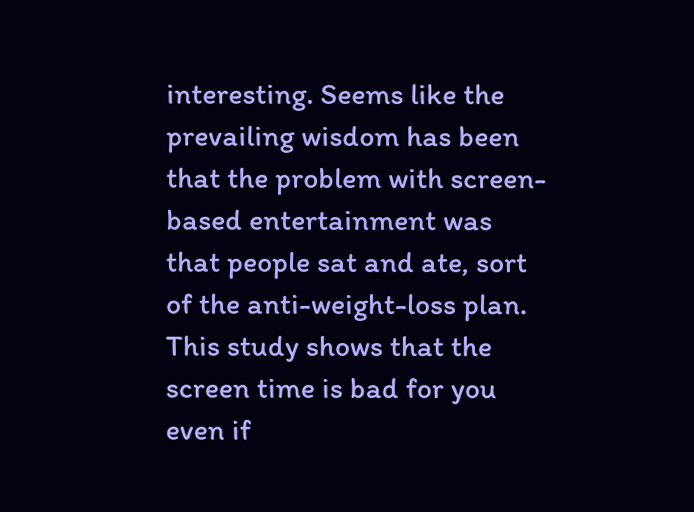interesting. Seems like the prevailing wisdom has been that the problem with screen-based entertainment was that people sat and ate, sort of the anti-weight-loss plan. This study shows that the screen time is bad for you even if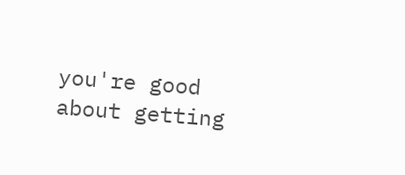you're good about getting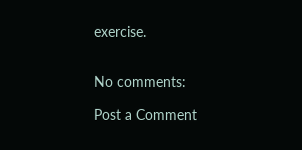exercise.


No comments:

Post a Comment